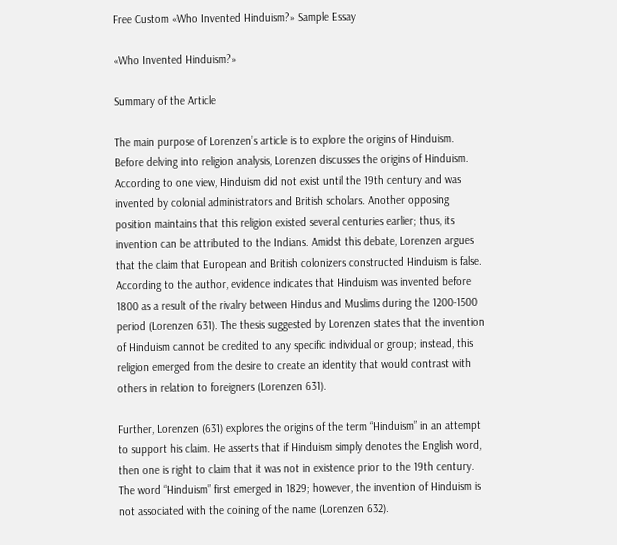Free Custom «Who Invented Hinduism?» Sample Essay

«Who Invented Hinduism?»

Summary of the Article

The main purpose of Lorenzen’s article is to explore the origins of Hinduism. Before delving into religion analysis, Lorenzen discusses the origins of Hinduism. According to one view, Hinduism did not exist until the 19th century and was invented by colonial administrators and British scholars. Another opposing position maintains that this religion existed several centuries earlier; thus, its invention can be attributed to the Indians. Amidst this debate, Lorenzen argues that the claim that European and British colonizers constructed Hinduism is false. According to the author, evidence indicates that Hinduism was invented before 1800 as a result of the rivalry between Hindus and Muslims during the 1200-1500 period (Lorenzen 631). The thesis suggested by Lorenzen states that the invention of Hinduism cannot be credited to any specific individual or group; instead, this religion emerged from the desire to create an identity that would contrast with others in relation to foreigners (Lorenzen 631).

Further, Lorenzen (631) explores the origins of the term “Hinduism” in an attempt to support his claim. He asserts that if Hinduism simply denotes the English word, then one is right to claim that it was not in existence prior to the 19th century. The word “Hinduism” first emerged in 1829; however, the invention of Hinduism is not associated with the coining of the name (Lorenzen 632).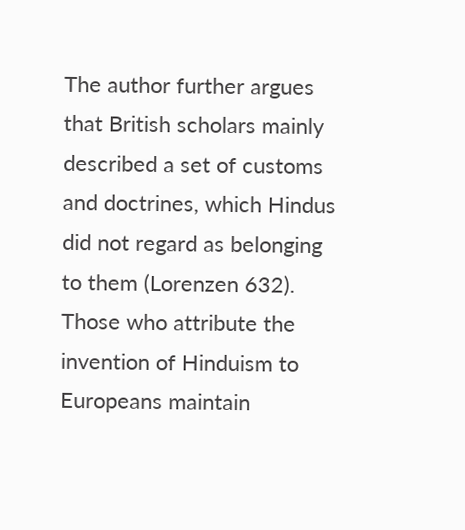The author further argues that British scholars mainly described a set of customs and doctrines, which Hindus did not regard as belonging to them (Lorenzen 632). Those who attribute the invention of Hinduism to Europeans maintain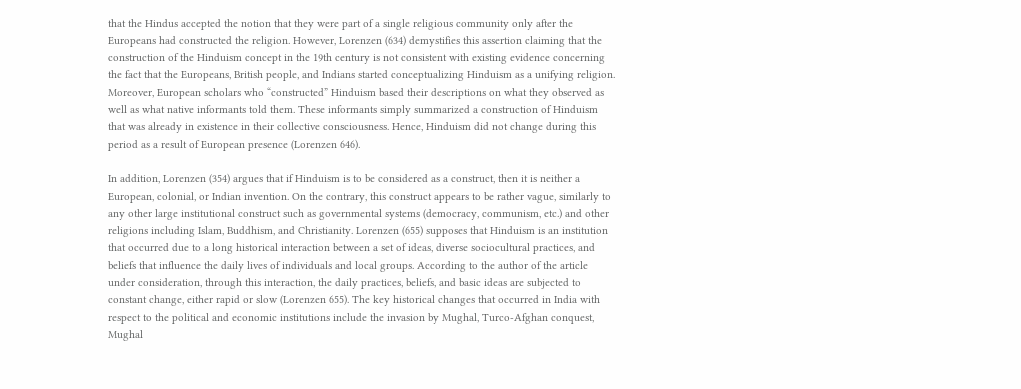that the Hindus accepted the notion that they were part of a single religious community only after the Europeans had constructed the religion. However, Lorenzen (634) demystifies this assertion claiming that the construction of the Hinduism concept in the 19th century is not consistent with existing evidence concerning the fact that the Europeans, British people, and Indians started conceptualizing Hinduism as a unifying religion. Moreover, European scholars who “constructed” Hinduism based their descriptions on what they observed as well as what native informants told them. These informants simply summarized a construction of Hinduism that was already in existence in their collective consciousness. Hence, Hinduism did not change during this period as a result of European presence (Lorenzen 646).

In addition, Lorenzen (354) argues that if Hinduism is to be considered as a construct, then it is neither a European, colonial, or Indian invention. On the contrary, this construct appears to be rather vague, similarly to any other large institutional construct such as governmental systems (democracy, communism, etc.) and other religions including Islam, Buddhism, and Christianity. Lorenzen (655) supposes that Hinduism is an institution that occurred due to a long historical interaction between a set of ideas, diverse sociocultural practices, and beliefs that influence the daily lives of individuals and local groups. According to the author of the article under consideration, through this interaction, the daily practices, beliefs, and basic ideas are subjected to constant change, either rapid or slow (Lorenzen 655). The key historical changes that occurred in India with respect to the political and economic institutions include the invasion by Mughal, Turco-Afghan conquest, Mughal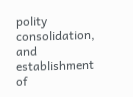polity consolidation, and establishment of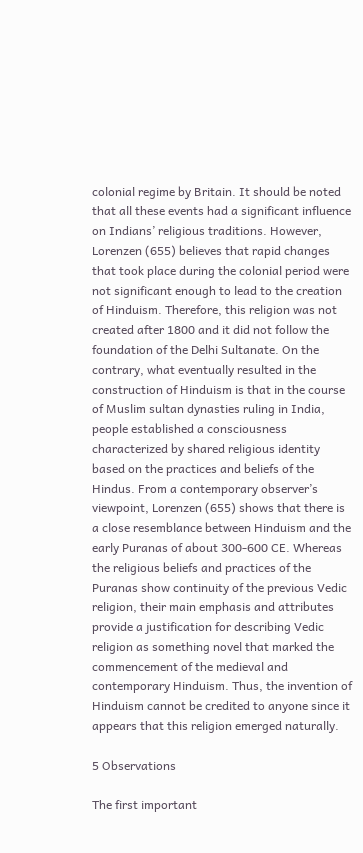colonial regime by Britain. It should be noted that all these events had a significant influence on Indians’ religious traditions. However, Lorenzen (655) believes that rapid changes that took place during the colonial period were not significant enough to lead to the creation of Hinduism. Therefore, this religion was not created after 1800 and it did not follow the foundation of the Delhi Sultanate. On the contrary, what eventually resulted in the construction of Hinduism is that in the course of Muslim sultan dynasties ruling in India, people established a consciousness characterized by shared religious identity based on the practices and beliefs of the Hindus. From a contemporary observer’s viewpoint, Lorenzen (655) shows that there is a close resemblance between Hinduism and the early Puranas of about 300-600 CE. Whereas the religious beliefs and practices of the Puranas show continuity of the previous Vedic religion, their main emphasis and attributes provide a justification for describing Vedic religion as something novel that marked the commencement of the medieval and contemporary Hinduism. Thus, the invention of Hinduism cannot be credited to anyone since it appears that this religion emerged naturally.

5 Observations

The first important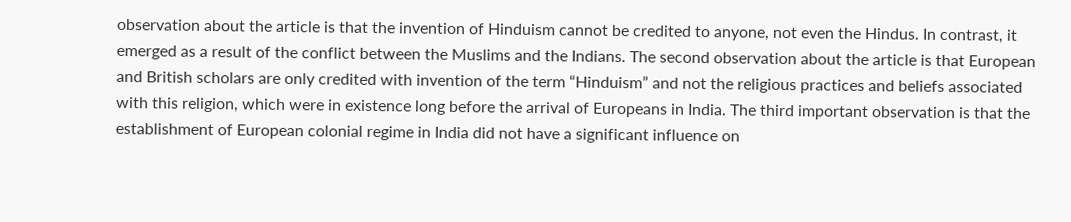observation about the article is that the invention of Hinduism cannot be credited to anyone, not even the Hindus. In contrast, it emerged as a result of the conflict between the Muslims and the Indians. The second observation about the article is that European and British scholars are only credited with invention of the term “Hinduism” and not the religious practices and beliefs associated with this religion, which were in existence long before the arrival of Europeans in India. The third important observation is that the establishment of European colonial regime in India did not have a significant influence on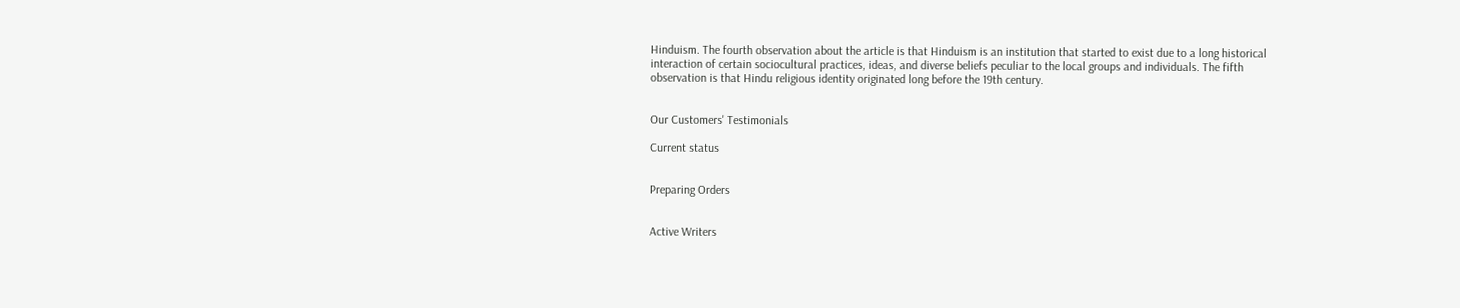Hinduism. The fourth observation about the article is that Hinduism is an institution that started to exist due to a long historical interaction of certain sociocultural practices, ideas, and diverse beliefs peculiar to the local groups and individuals. The fifth observation is that Hindu religious identity originated long before the 19th century.


Our Customers' Testimonials

Current status


Preparing Orders


Active Writers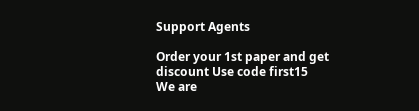Support Agents

Order your 1st paper and get discount Use code first15
We are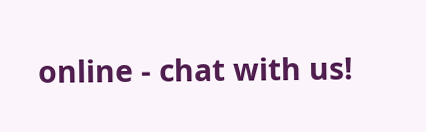online - chat with us!